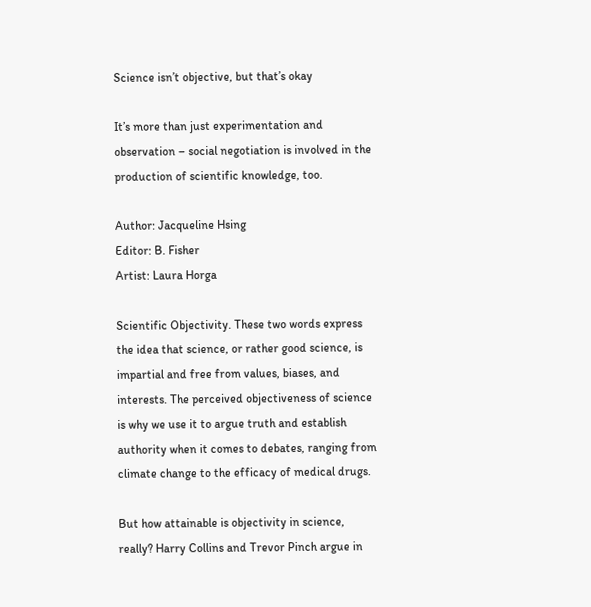Science isn’t objective, but that’s okay

It’s more than just experimentation and observation – social negotiation is involved in the production of scientific knowledge, too.

Author: Jacqueline Hsing
Editor: B. Fisher
Artist: Laura Horga

Scientific Objectivity. These two words express the idea that science, or rather good science, is impartial and free from values, biases, and interests. The perceived objectiveness of science is why we use it to argue truth and establish authority when it comes to debates, ranging from climate change to the efficacy of medical drugs.

But how attainable is objectivity in science, really? Harry Collins and Trevor Pinch argue in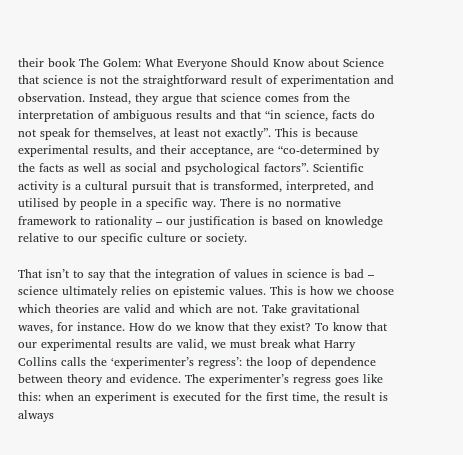their book The Golem: What Everyone Should Know about Science that science is not the straightforward result of experimentation and observation. Instead, they argue that science comes from the interpretation of ambiguous results and that “in science, facts do not speak for themselves, at least not exactly”. This is because experimental results, and their acceptance, are “co-determined by the facts as well as social and psychological factors”. Scientific activity is a cultural pursuit that is transformed, interpreted, and utilised by people in a specific way. There is no normative framework to rationality – our justification is based on knowledge relative to our specific culture or society.

That isn’t to say that the integration of values in science is bad – science ultimately relies on epistemic values. This is how we choose which theories are valid and which are not. Take gravitational waves, for instance. How do we know that they exist? To know that our experimental results are valid, we must break what Harry Collins calls the ‘experimenter’s regress’: the loop of dependence between theory and evidence. The experimenter’s regress goes like this: when an experiment is executed for the first time, the result is always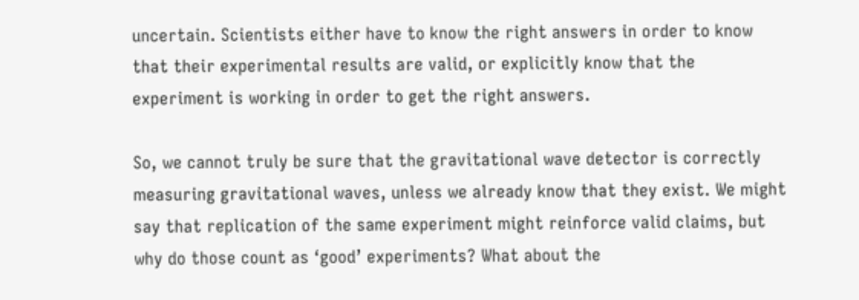uncertain. Scientists either have to know the right answers in order to know that their experimental results are valid, or explicitly know that the experiment is working in order to get the right answers.

So, we cannot truly be sure that the gravitational wave detector is correctly measuring gravitational waves, unless we already know that they exist. We might say that replication of the same experiment might reinforce valid claims, but why do those count as ‘good’ experiments? What about the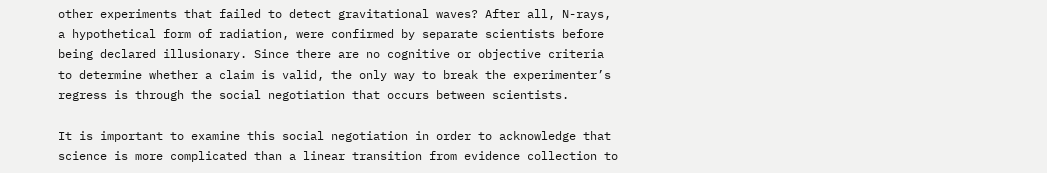other experiments that failed to detect gravitational waves? After all, N-rays, a hypothetical form of radiation, were confirmed by separate scientists before being declared illusionary. Since there are no cognitive or objective criteria to determine whether a claim is valid, the only way to break the experimenter’s regress is through the social negotiation that occurs between scientists.

It is important to examine this social negotiation in order to acknowledge that science is more complicated than a linear transition from evidence collection to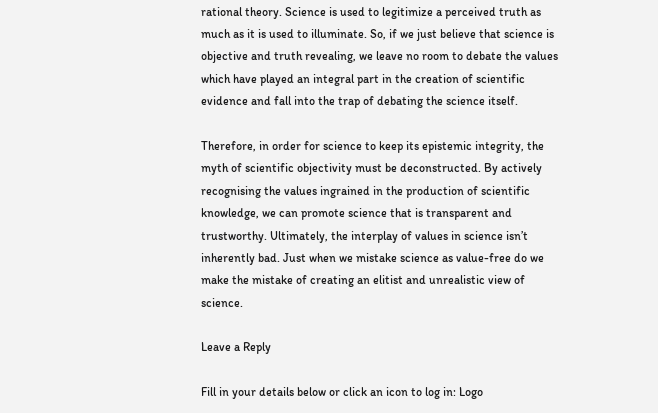rational theory. Science is used to legitimize a perceived truth as much as it is used to illuminate. So, if we just believe that science is objective and truth revealing, we leave no room to debate the values which have played an integral part in the creation of scientific evidence and fall into the trap of debating the science itself.

Therefore, in order for science to keep its epistemic integrity, the myth of scientific objectivity must be deconstructed. By actively recognising the values ingrained in the production of scientific knowledge, we can promote science that is transparent and trustworthy. Ultimately, the interplay of values in science isn’t inherently bad. Just when we mistake science as value-free do we make the mistake of creating an elitist and unrealistic view of science.

Leave a Reply

Fill in your details below or click an icon to log in: Logo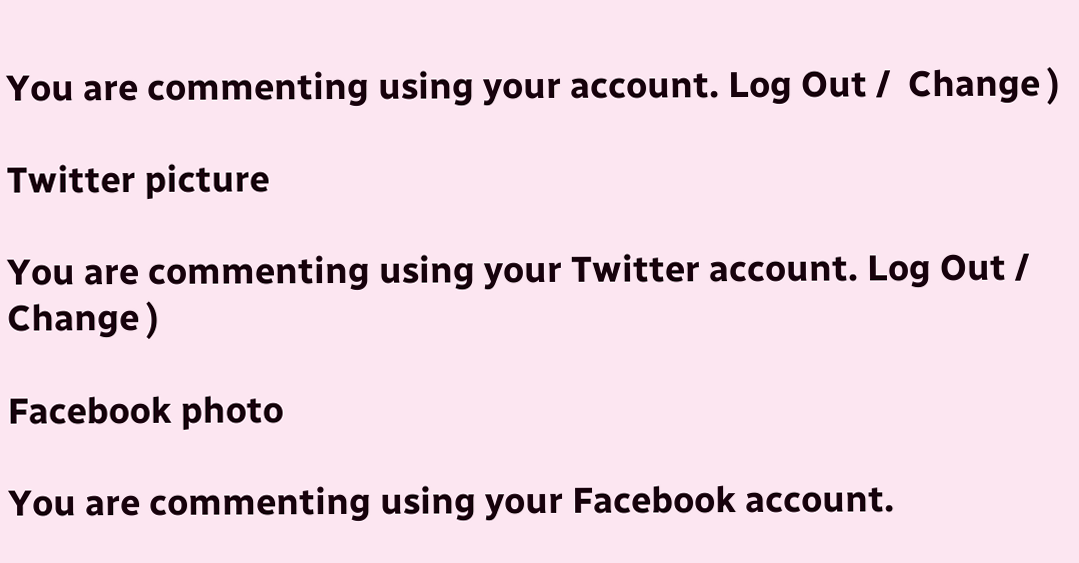You are commenting using your account. Log Out /  Change )

Twitter picture

You are commenting using your Twitter account. Log Out /  Change )

Facebook photo

You are commenting using your Facebook account.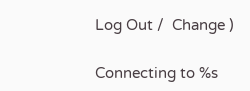Log Out /  Change )

Connecting to %s